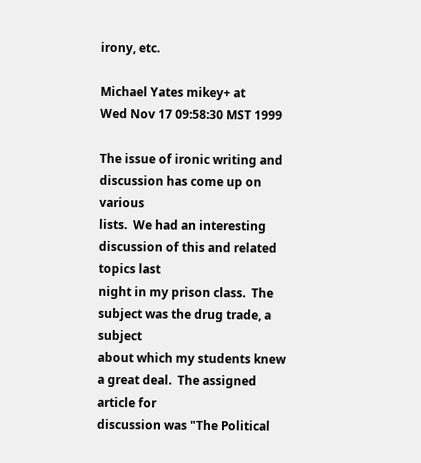irony, etc.

Michael Yates mikey+ at
Wed Nov 17 09:58:30 MST 1999

The issue of ironic writing and discussion has come up on various
lists.  We had an interesting discussion of this and related topics last
night in my prison class.  The subject was the drug trade, a subject
about which my students knew a great deal.  The assigned article for
discussion was "The Political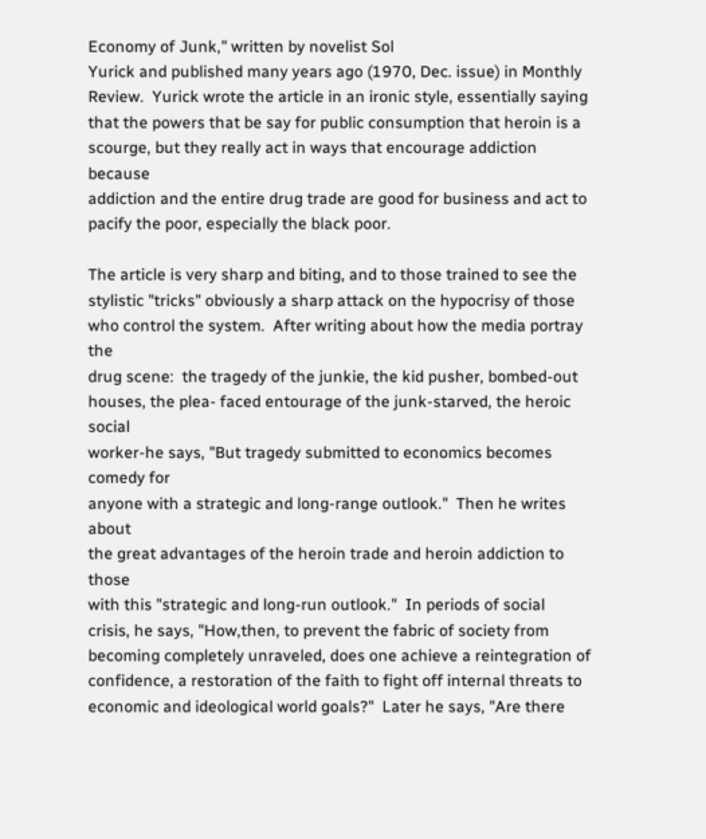Economy of Junk," written by novelist Sol
Yurick and published many years ago (1970, Dec. issue) in Monthly
Review.  Yurick wrote the article in an ironic style, essentially saying
that the powers that be say for public consumption that heroin is a
scourge, but they really act in ways that encourage addiction because
addiction and the entire drug trade are good for business and act to
pacify the poor, especially the black poor.

The article is very sharp and biting, and to those trained to see the
stylistic "tricks" obviously a sharp attack on the hypocrisy of those
who control the system.  After writing about how the media portray the
drug scene:  the tragedy of the junkie, the kid pusher, bombed-out
houses, the plea- faced entourage of the junk-starved, the heroic social
worker-he says, "But tragedy submitted to economics becomes comedy for
anyone with a strategic and long-range outlook."  Then he writes about
the great advantages of the heroin trade and heroin addiction to those
with this "strategic and long-run outlook."  In periods of social
crisis, he says, "How,then, to prevent the fabric of society from
becoming completely unraveled, does one achieve a reintegration of
confidence, a restoration of the faith to fight off internal threats to
economic and ideological world goals?"  Later he says, "Are there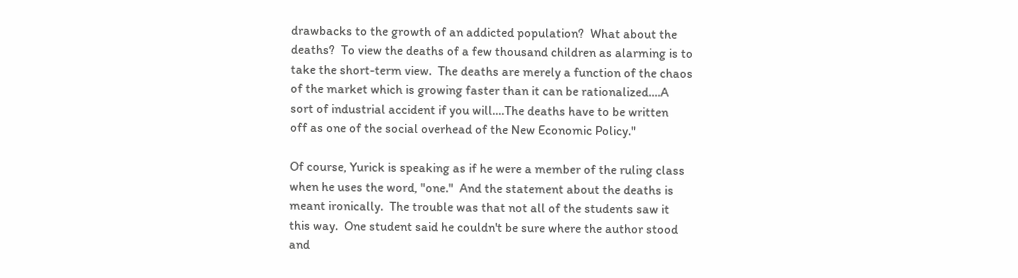drawbacks to the growth of an addicted population?  What about the
deaths?  To view the deaths of a few thousand children as alarming is to
take the short-term view.  The deaths are merely a function of the chaos
of the market which is growing faster than it can be rationalized....A
sort of industrial accident if you will....The deaths have to be written
off as one of the social overhead of the New Economic Policy."

Of course, Yurick is speaking as if he were a member of the ruling class
when he uses the word, "one."  And the statement about the deaths is
meant ironically.  The trouble was that not all of the students saw it
this way.  One student said he couldn't be sure where the author stood
and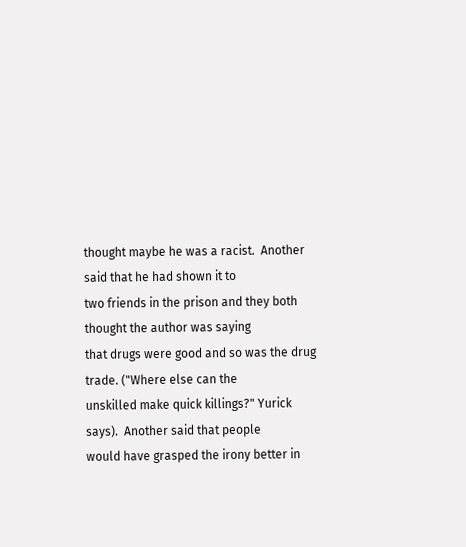thought maybe he was a racist.  Another said that he had shown it to
two friends in the prison and they both thought the author was saying
that drugs were good and so was the drug trade. ("Where else can the
unskilled make quick killings?" Yurick says).  Another said that people
would have grasped the irony better in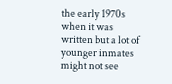the early 1970s when it was
written but a lot of younger inmates might not see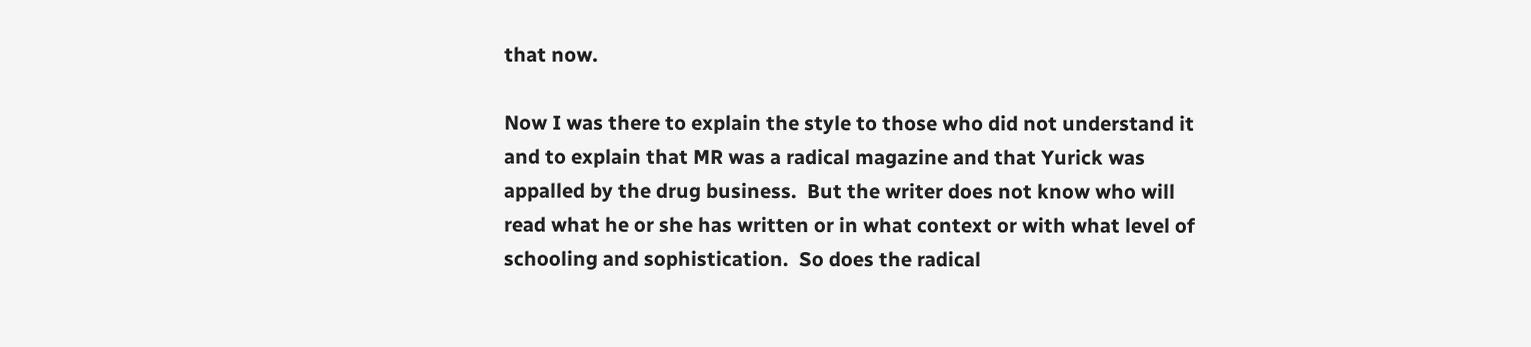that now.

Now I was there to explain the style to those who did not understand it
and to explain that MR was a radical magazine and that Yurick was
appalled by the drug business.  But the writer does not know who will
read what he or she has written or in what context or with what level of
schooling and sophistication.  So does the radical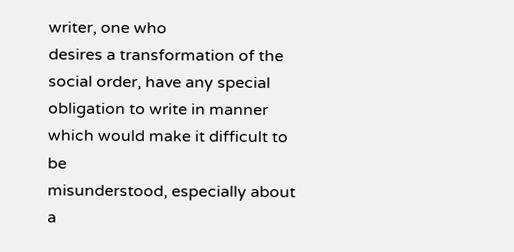writer, one who
desires a transformation of the social order, have any special
obligation to write in manner which would make it difficult to be
misunderstood, especially about a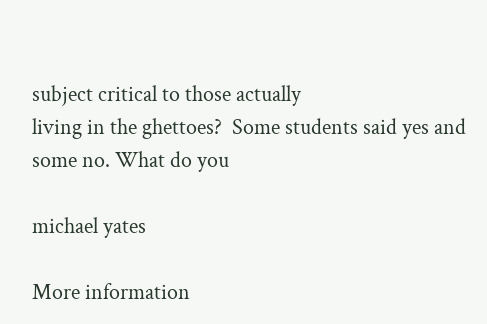subject critical to those actually
living in the ghettoes?  Some students said yes and some no. What do you

michael yates

More information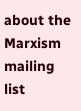about the Marxism mailing list